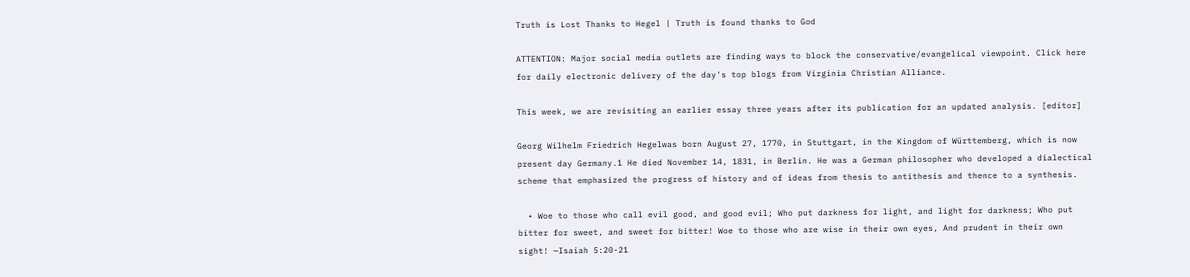Truth is Lost Thanks to Hegel | Truth is found thanks to God

ATTENTION: Major social media outlets are finding ways to block the conservative/evangelical viewpoint. Click here for daily electronic delivery of the day's top blogs from Virginia Christian Alliance.

This week, we are revisiting an earlier essay three years after its publication for an updated analysis. [editor]

Georg Wilhelm Friedrich Hegelwas born August 27, 1770, in Stuttgart, in the Kingdom of Württemberg, which is now present day Germany.1 He died November 14, 1831, in Berlin. He was a German philosopher who developed a dialectical scheme that emphasized the progress of history and of ideas from thesis to antithesis and thence to a synthesis.

  • Woe to those who call evil good, and good evil; Who put darkness for light, and light for darkness; Who put bitter for sweet, and sweet for bitter! Woe to those who are wise in their own eyes, And prudent in their own sight! —Isaiah 5:20-21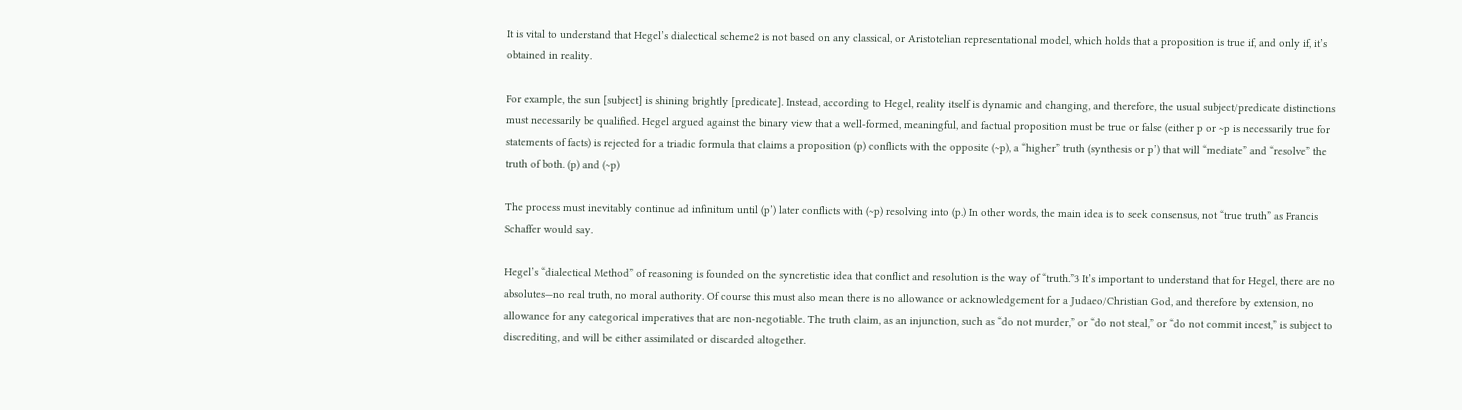It is vital to understand that Hegel’s dialectical scheme2 is not based on any classical, or Aristotelian representational model, which holds that a proposition is true if, and only if, it’s obtained in reality.

For example, the sun [subject] is shining brightly [predicate]. Instead, according to Hegel, reality itself is dynamic and changing, and therefore, the usual subject/predicate distinctions must necessarily be qualified. Hegel argued against the binary view that a well-formed, meaningful, and factual proposition must be true or false (either p or ~p is necessarily true for statements of facts) is rejected for a triadic formula that claims a proposition (p) conflicts with the opposite (~p), a “higher” truth (synthesis or p’) that will “mediate” and “resolve” the truth of both. (p) and (~p)

The process must inevitably continue ad infinitum until (p’) later conflicts with (~p) resolving into (p.) In other words, the main idea is to seek consensus, not “true truth” as Francis Schaffer would say.

Hegel’s “dialectical Method” of reasoning is founded on the syncretistic idea that conflict and resolution is the way of “truth.”3 It’s important to understand that for Hegel, there are no absolutes—no real truth, no moral authority. Of course this must also mean there is no allowance or acknowledgement for a Judaeo/Christian God, and therefore by extension, no allowance for any categorical imperatives that are non-negotiable. The truth claim, as an injunction, such as “do not murder,” or “do not steal,” or “do not commit incest,” is subject to discrediting, and will be either assimilated or discarded altogether.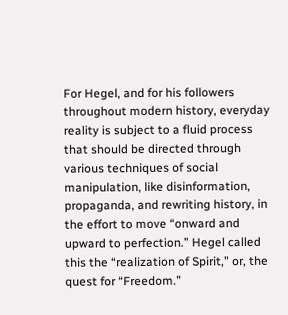For Hegel, and for his followers throughout modern history, everyday reality is subject to a fluid process that should be directed through various techniques of social manipulation, like disinformation, propaganda, and rewriting history, in the effort to move “onward and upward to perfection.” Hegel called this the “realization of Spirit,” or, the quest for “Freedom.”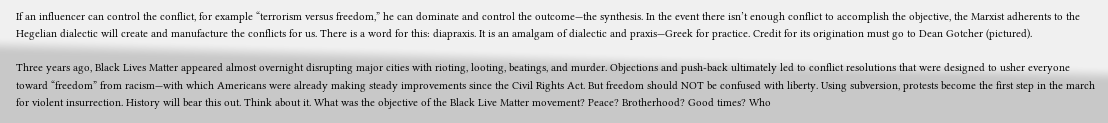If an influencer can control the conflict, for example “terrorism versus freedom,” he can dominate and control the outcome—the synthesis. In the event there isn’t enough conflict to accomplish the objective, the Marxist adherents to the Hegelian dialectic will create and manufacture the conflicts for us. There is a word for this: diapraxis. It is an amalgam of dialectic and praxis—Greek for practice. Credit for its origination must go to Dean Gotcher (pictured).

Three years ago, Black Lives Matter appeared almost overnight disrupting major cities with rioting, looting, beatings, and murder. Objections and push-back ultimately led to conflict resolutions that were designed to usher everyone toward “freedom” from racism—with which Americans were already making steady improvements since the Civil Rights Act. But freedom should NOT be confused with liberty. Using subversion, protests become the first step in the march for violent insurrection. History will bear this out. Think about it. What was the objective of the Black Live Matter movement? Peace? Brotherhood? Good times? Who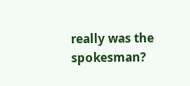really was the spokesman?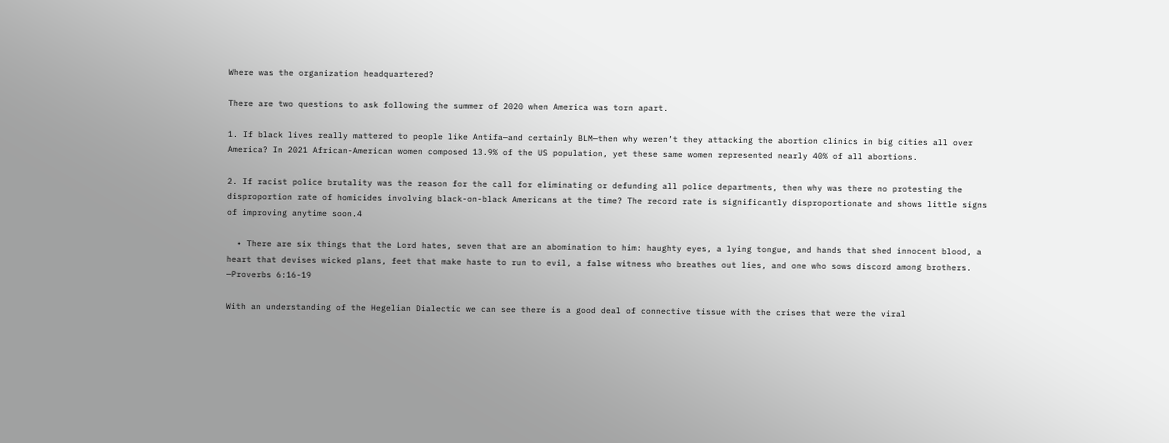Where was the organization headquartered?

There are two questions to ask following the summer of 2020 when America was torn apart.

1. If black lives really mattered to people like Antifa—and certainly BLM—then why weren’t they attacking the abortion clinics in big cities all over America? In 2021 African-American women composed 13.9% of the US population, yet these same women represented nearly 40% of all abortions.

2. If racist police brutality was the reason for the call for eliminating or defunding all police departments, then why was there no protesting the disproportion rate of homicides involving black-on-black Americans at the time? The record rate is significantly disproportionate and shows little signs of improving anytime soon.4

  • There are six things that the Lord hates, seven that are an abomination to him: haughty eyes, a lying tongue, and hands that shed innocent blood, a heart that devises wicked plans, feet that make haste to run to evil, a false witness who breathes out lies, and one who sows discord among brothers. —Proverbs 6:16-19

With an understanding of the Hegelian Dialectic we can see there is a good deal of connective tissue with the crises that were the viral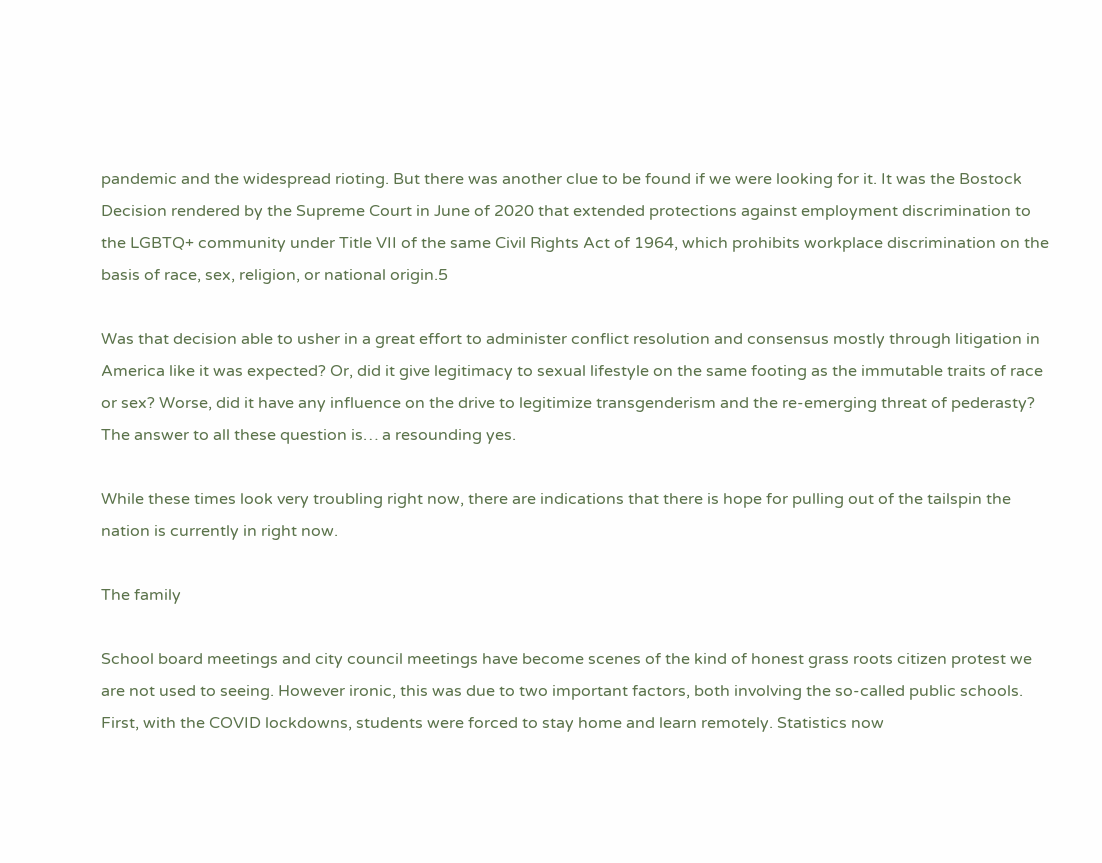pandemic and the widespread rioting. But there was another clue to be found if we were looking for it. It was the Bostock Decision rendered by the Supreme Court in June of 2020 that extended protections against employment discrimination to the LGBTQ+ community under Title VII of the same Civil Rights Act of 1964, which prohibits workplace discrimination on the basis of race, sex, religion, or national origin.5

Was that decision able to usher in a great effort to administer conflict resolution and consensus mostly through litigation in America like it was expected? Or, did it give legitimacy to sexual lifestyle on the same footing as the immutable traits of race or sex? Worse, did it have any influence on the drive to legitimize transgenderism and the re-emerging threat of pederasty? The answer to all these question is… a resounding yes.

While these times look very troubling right now, there are indications that there is hope for pulling out of the tailspin the nation is currently in right now.

The family

School board meetings and city council meetings have become scenes of the kind of honest grass roots citizen protest we are not used to seeing. However ironic, this was due to two important factors, both involving the so-called public schools. First, with the COVID lockdowns, students were forced to stay home and learn remotely. Statistics now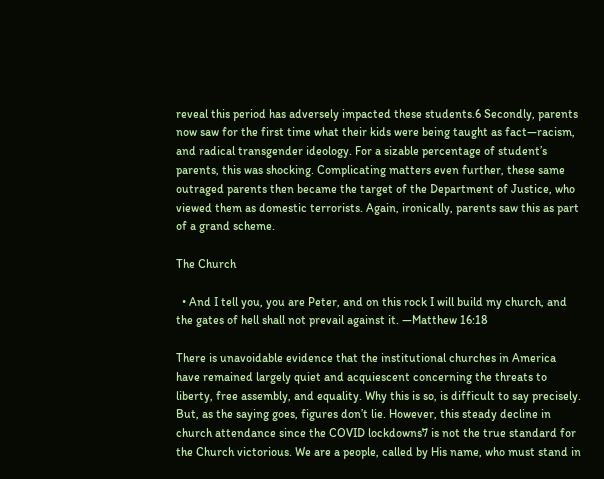reveal this period has adversely impacted these students.6 Secondly, parents now saw for the first time what their kids were being taught as fact—racism, and radical transgender ideology. For a sizable percentage of student’s parents, this was shocking. Complicating matters even further, these same outraged parents then became the target of the Department of Justice, who viewed them as domestic terrorists. Again, ironically, parents saw this as part of a grand scheme.

The Church

  • And I tell you, you are Peter, and on this rock I will build my church, and the gates of hell shall not prevail against it. —Matthew 16:18

There is unavoidable evidence that the institutional churches in America have remained largely quiet and acquiescent concerning the threats to liberty, free assembly, and equality. Why this is so, is difficult to say precisely. But, as the saying goes, figures don’t lie. However, this steady decline in church attendance since the COVID lockdowns7 is not the true standard for the Church victorious. We are a people, called by His name, who must stand in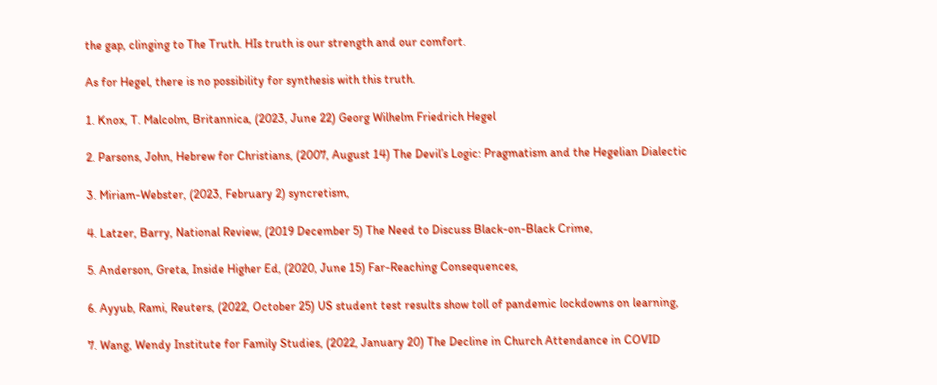the gap, clinging to The Truth. HIs truth is our strength and our comfort.

As for Hegel, there is no possibility for synthesis with this truth.

1. Knox, T. Malcolm, Britannica, (2023, June 22) Georg Wilhelm Friedrich Hegel

2. Parsons, John, Hebrew for Christians, (2007, August 14) The Devil’s Logic: Pragmatism and the Hegelian Dialectic

3. Miriam-Webster, (2023, February 2) syncretism,

4. Latzer, Barry, National Review, (2019 December 5) The Need to Discuss Black-on-Black Crime,

5. Anderson, Greta, Inside Higher Ed, (2020, June 15) Far-Reaching Consequences,

6. Ayyub, Rami, Reuters, (2022, October 25) US student test results show toll of pandemic lockdowns on learning,

7. Wang, Wendy Institute for Family Studies, (2022, January 20) The Decline in Church Attendance in COVID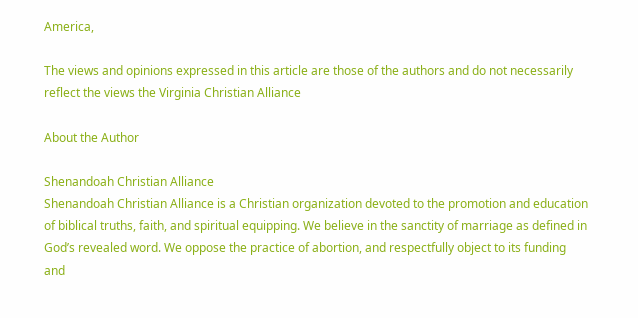America,

The views and opinions expressed in this article are those of the authors and do not necessarily reflect the views the Virginia Christian Alliance

About the Author

Shenandoah Christian Alliance
Shenandoah Christian Alliance is a Christian organization devoted to the promotion and education of biblical truths, faith, and spiritual equipping. We believe in the sanctity of marriage as defined in God’s revealed word. We oppose the practice of abortion, and respectfully object to its funding and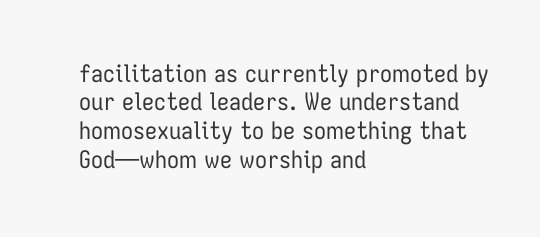facilitation as currently promoted by our elected leaders. We understand homosexuality to be something that God—whom we worship and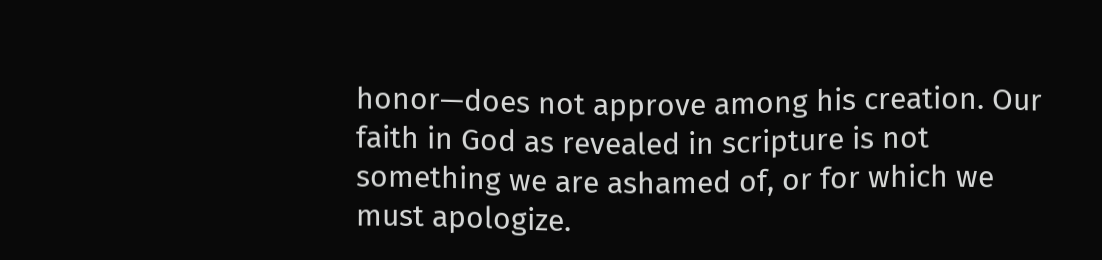honor—does not approve among his creation. Our faith in God as revealed in scripture is not something we are ashamed of, or for which we must apologize.